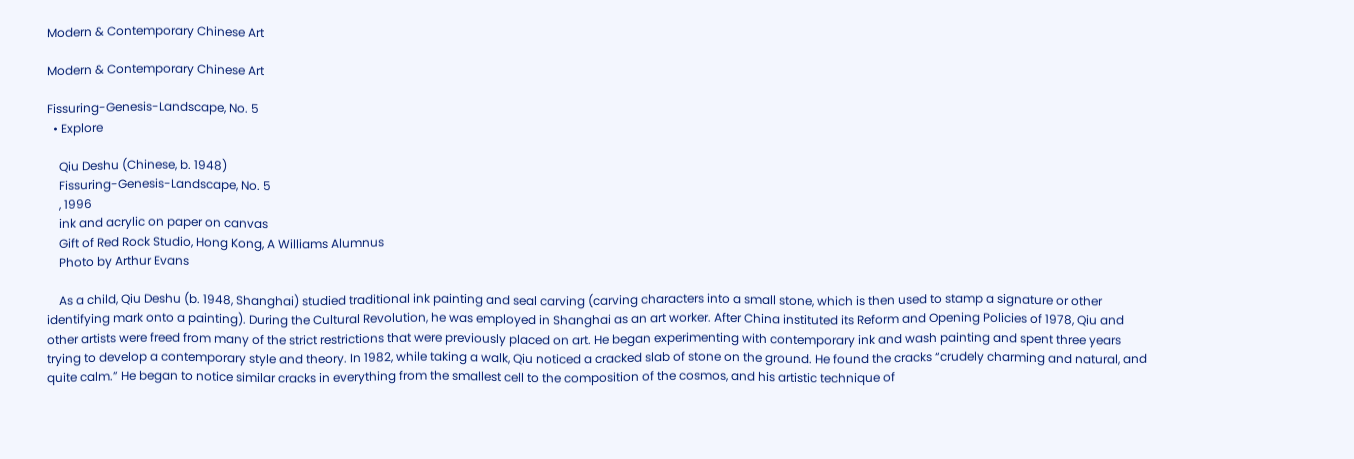Modern & Contemporary Chinese Art

Modern & Contemporary Chinese Art

Fissuring-Genesis-Landscape, No. 5
  • Explore

    Qiu Deshu (Chinese, b. 1948)
    Fissuring-Genesis-Landscape, No. 5
    , 1996
    ink and acrylic on paper on canvas
    Gift of Red Rock Studio, Hong Kong, A Williams Alumnus
    Photo by Arthur Evans

    As a child, Qiu Deshu (b. 1948, Shanghai) studied traditional ink painting and seal carving (carving characters into a small stone, which is then used to stamp a signature or other identifying mark onto a painting). During the Cultural Revolution, he was employed in Shanghai as an art worker. After China instituted its Reform and Opening Policies of 1978, Qiu and other artists were freed from many of the strict restrictions that were previously placed on art. He began experimenting with contemporary ink and wash painting and spent three years trying to develop a contemporary style and theory. In 1982, while taking a walk, Qiu noticed a cracked slab of stone on the ground. He found the cracks “crudely charming and natural, and quite calm.” He began to notice similar cracks in everything from the smallest cell to the composition of the cosmos, and his artistic technique of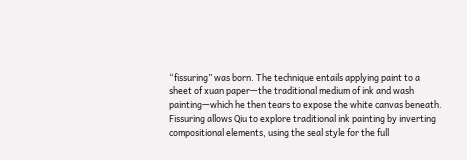“fissuring” was born. The technique entails applying paint to a sheet of xuan paper—the traditional medium of ink and wash painting—which he then tears to expose the white canvas beneath. Fissuring allows Qiu to explore traditional ink painting by inverting compositional elements, using the seal style for the full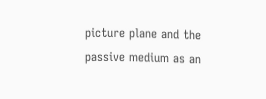picture plane and the passive medium as an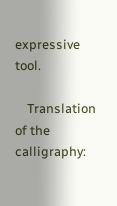expressive tool.

    Translation of the calligraphy: